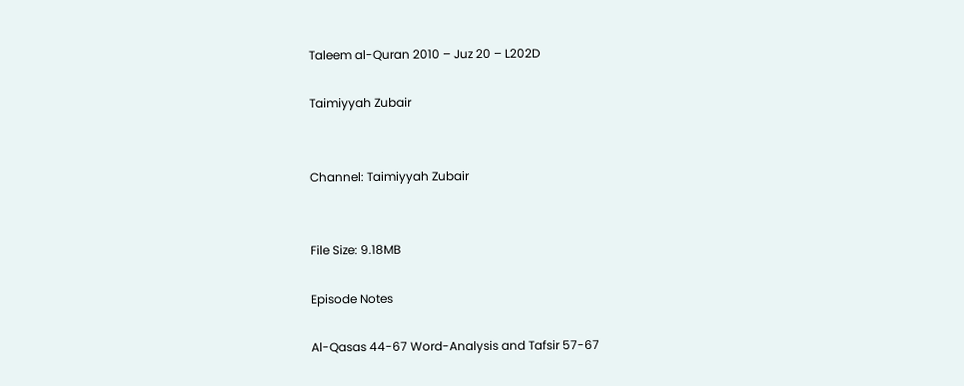Taleem al-Quran 2010 – Juz 20 – L202D

Taimiyyah Zubair


Channel: Taimiyyah Zubair


File Size: 9.18MB

Episode Notes

Al-Qasas 44-67 Word-Analysis and Tafsir 57-67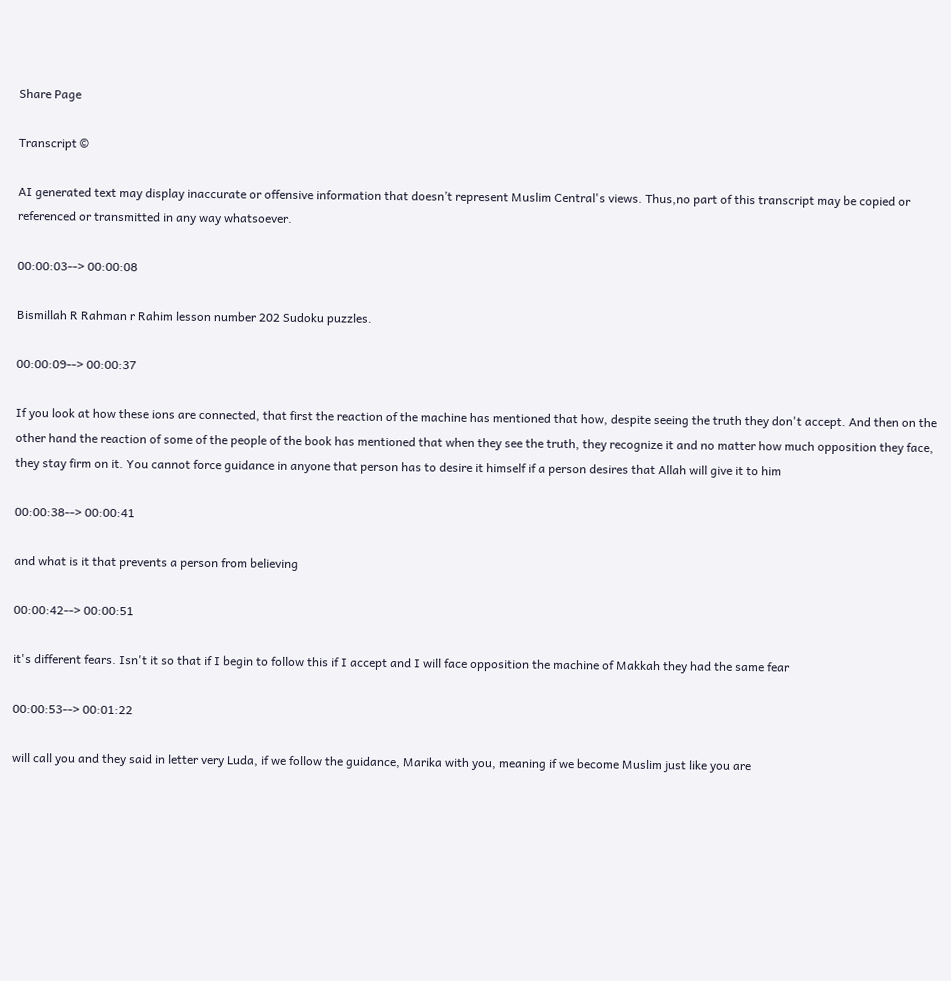Share Page

Transcript ©

AI generated text may display inaccurate or offensive information that doesn’t represent Muslim Central's views. Thus,no part of this transcript may be copied or referenced or transmitted in any way whatsoever.

00:00:03--> 00:00:08

Bismillah R Rahman r Rahim lesson number 202 Sudoku puzzles.

00:00:09--> 00:00:37

If you look at how these ions are connected, that first the reaction of the machine has mentioned that how, despite seeing the truth they don't accept. And then on the other hand the reaction of some of the people of the book has mentioned that when they see the truth, they recognize it and no matter how much opposition they face, they stay firm on it. You cannot force guidance in anyone that person has to desire it himself if a person desires that Allah will give it to him

00:00:38--> 00:00:41

and what is it that prevents a person from believing

00:00:42--> 00:00:51

it's different fears. Isn't it so that if I begin to follow this if I accept and I will face opposition the machine of Makkah they had the same fear

00:00:53--> 00:01:22

will call you and they said in letter very Luda, if we follow the guidance, Marika with you, meaning if we become Muslim just like you are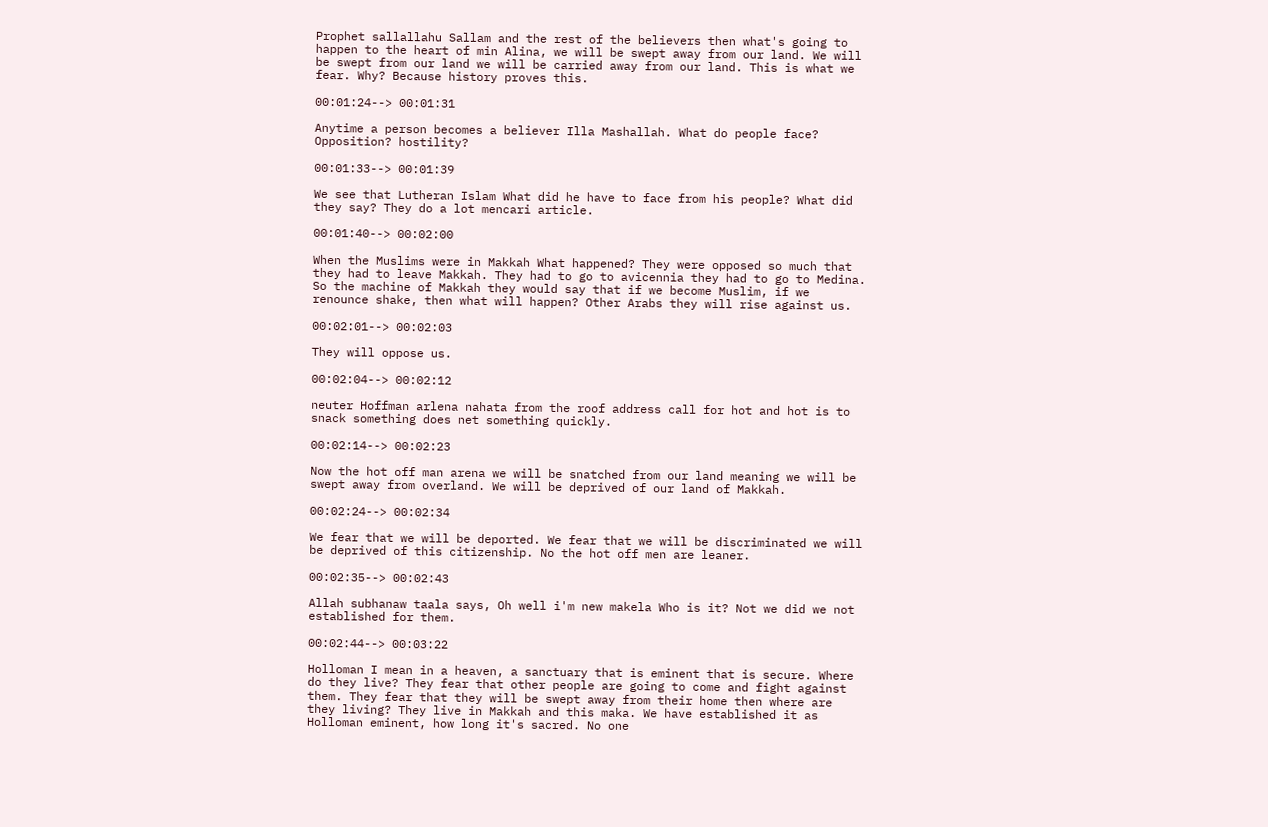Prophet sallallahu Sallam and the rest of the believers then what's going to happen to the heart of min Alina, we will be swept away from our land. We will be swept from our land we will be carried away from our land. This is what we fear. Why? Because history proves this.

00:01:24--> 00:01:31

Anytime a person becomes a believer Illa Mashallah. What do people face? Opposition? hostility?

00:01:33--> 00:01:39

We see that Lutheran Islam What did he have to face from his people? What did they say? They do a lot mencari article.

00:01:40--> 00:02:00

When the Muslims were in Makkah What happened? They were opposed so much that they had to leave Makkah. They had to go to avicennia they had to go to Medina. So the machine of Makkah they would say that if we become Muslim, if we renounce shake, then what will happen? Other Arabs they will rise against us.

00:02:01--> 00:02:03

They will oppose us.

00:02:04--> 00:02:12

neuter Hoffman arlena nahata from the roof address call for hot and hot is to snack something does net something quickly.

00:02:14--> 00:02:23

Now the hot off man arena we will be snatched from our land meaning we will be swept away from overland. We will be deprived of our land of Makkah.

00:02:24--> 00:02:34

We fear that we will be deported. We fear that we will be discriminated we will be deprived of this citizenship. No the hot off men are leaner.

00:02:35--> 00:02:43

Allah subhanaw taala says, Oh well i'm new makela Who is it? Not we did we not established for them.

00:02:44--> 00:03:22

Holloman I mean in a heaven, a sanctuary that is eminent that is secure. Where do they live? They fear that other people are going to come and fight against them. They fear that they will be swept away from their home then where are they living? They live in Makkah and this maka. We have established it as Holloman eminent, how long it's sacred. No one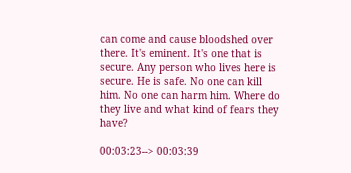can come and cause bloodshed over there. It's eminent. It's one that is secure. Any person who lives here is secure. He is safe. No one can kill him. No one can harm him. Where do they live and what kind of fears they have?

00:03:23--> 00:03:39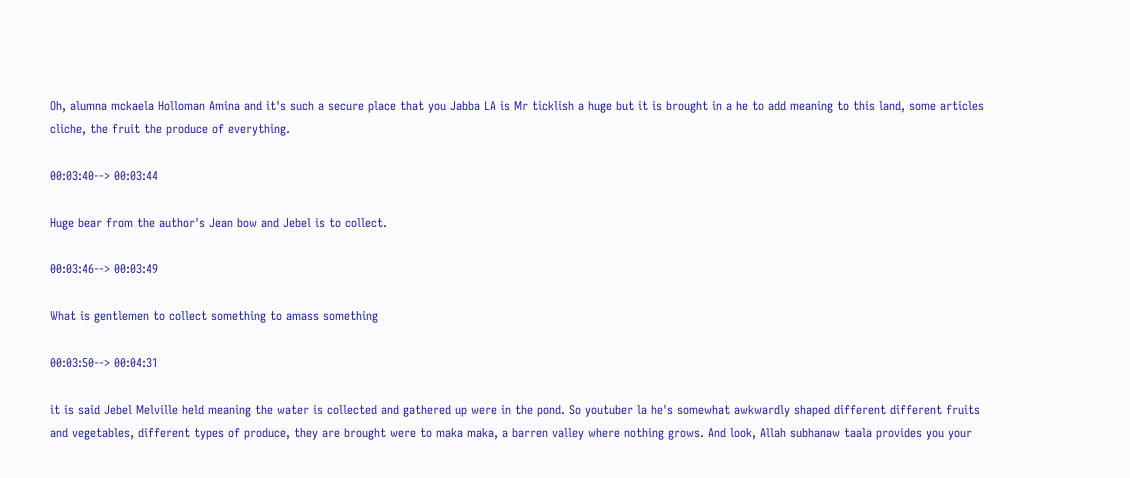Oh, alumna mckaela Holloman Amina and it's such a secure place that you Jabba LA is Mr ticklish a huge but it is brought in a he to add meaning to this land, some articles cliche, the fruit the produce of everything.

00:03:40--> 00:03:44

Huge bear from the author's Jean bow and Jebel is to collect.

00:03:46--> 00:03:49

What is gentlemen to collect something to amass something

00:03:50--> 00:04:31

it is said Jebel Melville held meaning the water is collected and gathered up were in the pond. So youtuber la he's somewhat awkwardly shaped different different fruits and vegetables, different types of produce, they are brought were to maka maka, a barren valley where nothing grows. And look, Allah subhanaw taala provides you your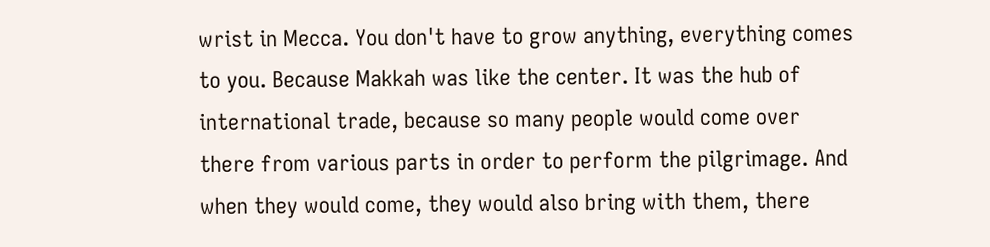wrist in Mecca. You don't have to grow anything, everything comes to you. Because Makkah was like the center. It was the hub of international trade, because so many people would come over there from various parts in order to perform the pilgrimage. And when they would come, they would also bring with them, there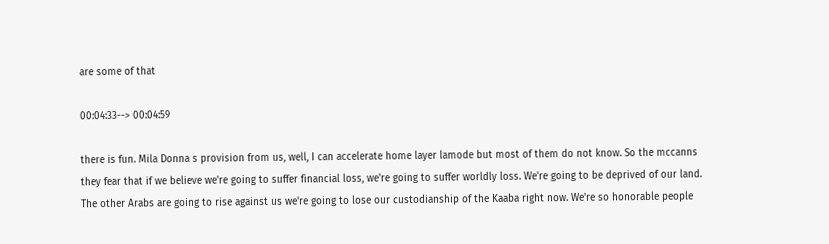are some of that

00:04:33--> 00:04:59

there is fun. Mila Donna s provision from us, well, I can accelerate home layer lamode but most of them do not know. So the mccanns they fear that if we believe we're going to suffer financial loss, we're going to suffer worldly loss. We're going to be deprived of our land. The other Arabs are going to rise against us we're going to lose our custodianship of the Kaaba right now. We're so honorable people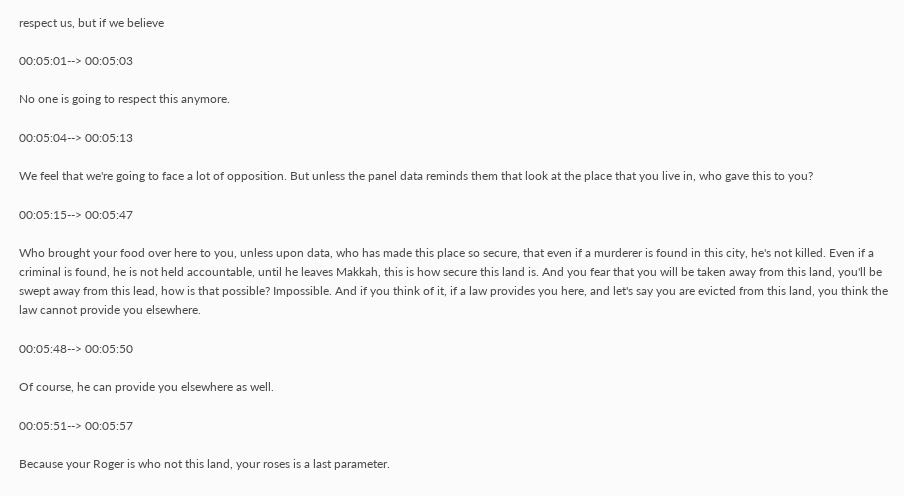respect us, but if we believe

00:05:01--> 00:05:03

No one is going to respect this anymore.

00:05:04--> 00:05:13

We feel that we're going to face a lot of opposition. But unless the panel data reminds them that look at the place that you live in, who gave this to you?

00:05:15--> 00:05:47

Who brought your food over here to you, unless upon data, who has made this place so secure, that even if a murderer is found in this city, he's not killed. Even if a criminal is found, he is not held accountable, until he leaves Makkah, this is how secure this land is. And you fear that you will be taken away from this land, you'll be swept away from this lead, how is that possible? Impossible. And if you think of it, if a law provides you here, and let's say you are evicted from this land, you think the law cannot provide you elsewhere.

00:05:48--> 00:05:50

Of course, he can provide you elsewhere as well.

00:05:51--> 00:05:57

Because your Roger is who not this land, your roses is a last parameter.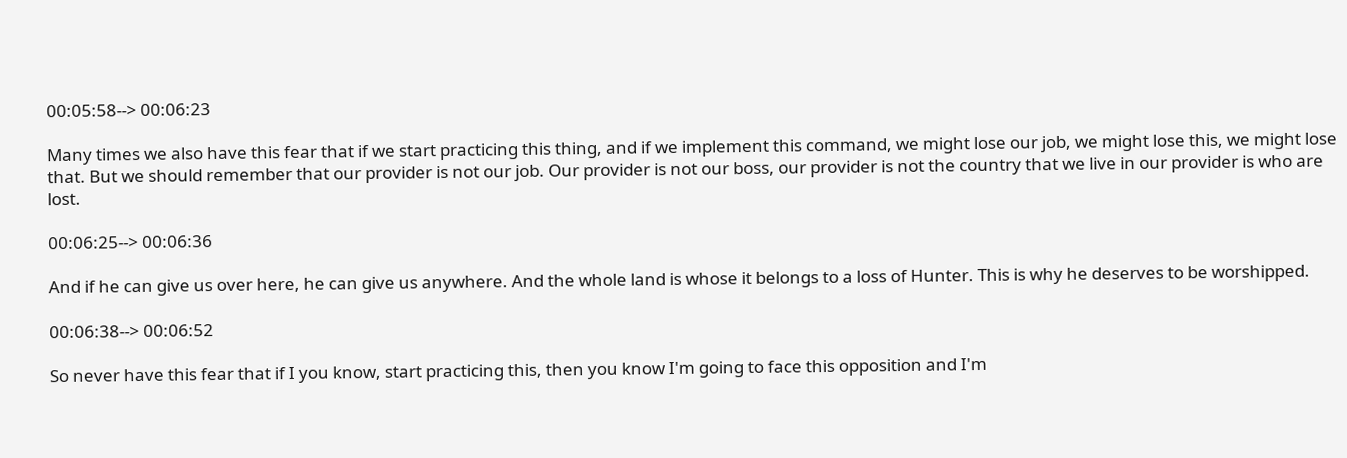00:05:58--> 00:06:23

Many times we also have this fear that if we start practicing this thing, and if we implement this command, we might lose our job, we might lose this, we might lose that. But we should remember that our provider is not our job. Our provider is not our boss, our provider is not the country that we live in our provider is who are lost.

00:06:25--> 00:06:36

And if he can give us over here, he can give us anywhere. And the whole land is whose it belongs to a loss of Hunter. This is why he deserves to be worshipped.

00:06:38--> 00:06:52

So never have this fear that if I you know, start practicing this, then you know I'm going to face this opposition and I'm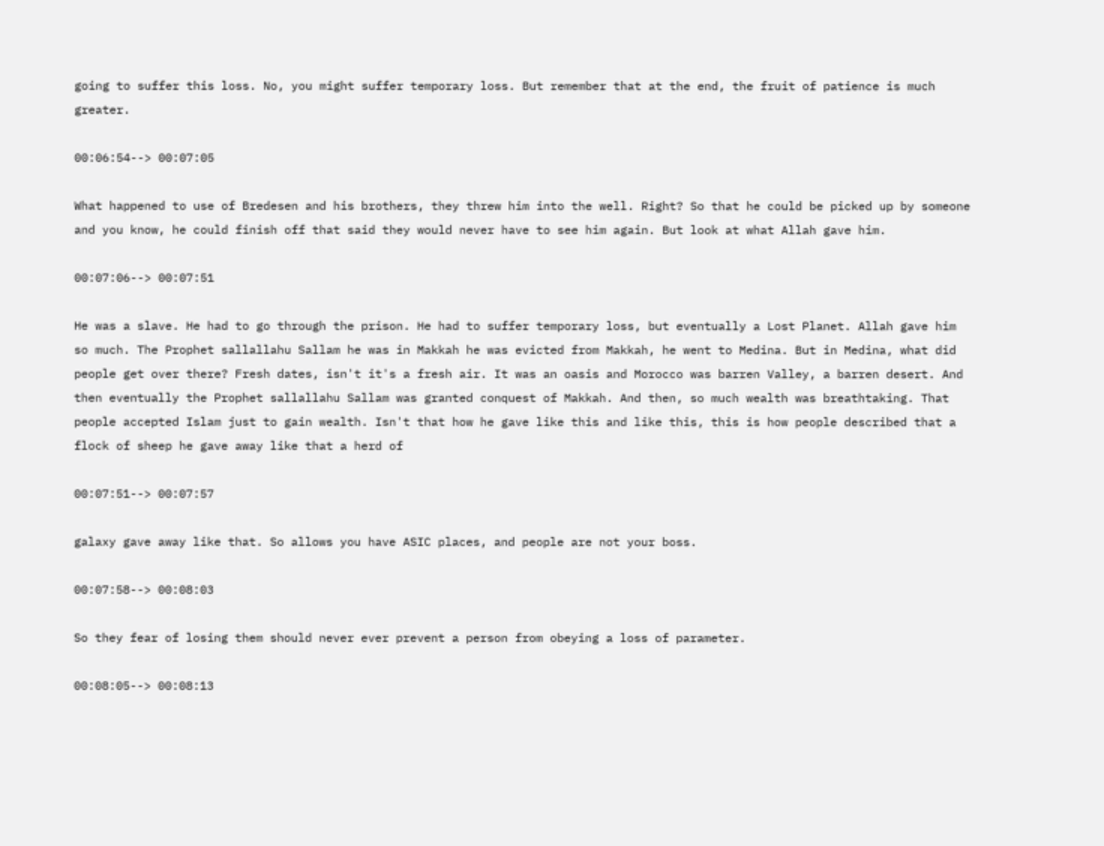going to suffer this loss. No, you might suffer temporary loss. But remember that at the end, the fruit of patience is much greater.

00:06:54--> 00:07:05

What happened to use of Bredesen and his brothers, they threw him into the well. Right? So that he could be picked up by someone and you know, he could finish off that said they would never have to see him again. But look at what Allah gave him.

00:07:06--> 00:07:51

He was a slave. He had to go through the prison. He had to suffer temporary loss, but eventually a Lost Planet. Allah gave him so much. The Prophet sallallahu Sallam he was in Makkah he was evicted from Makkah, he went to Medina. But in Medina, what did people get over there? Fresh dates, isn't it's a fresh air. It was an oasis and Morocco was barren Valley, a barren desert. And then eventually the Prophet sallallahu Sallam was granted conquest of Makkah. And then, so much wealth was breathtaking. That people accepted Islam just to gain wealth. Isn't that how he gave like this and like this, this is how people described that a flock of sheep he gave away like that a herd of

00:07:51--> 00:07:57

galaxy gave away like that. So allows you have ASIC places, and people are not your boss.

00:07:58--> 00:08:03

So they fear of losing them should never ever prevent a person from obeying a loss of parameter.

00:08:05--> 00:08:13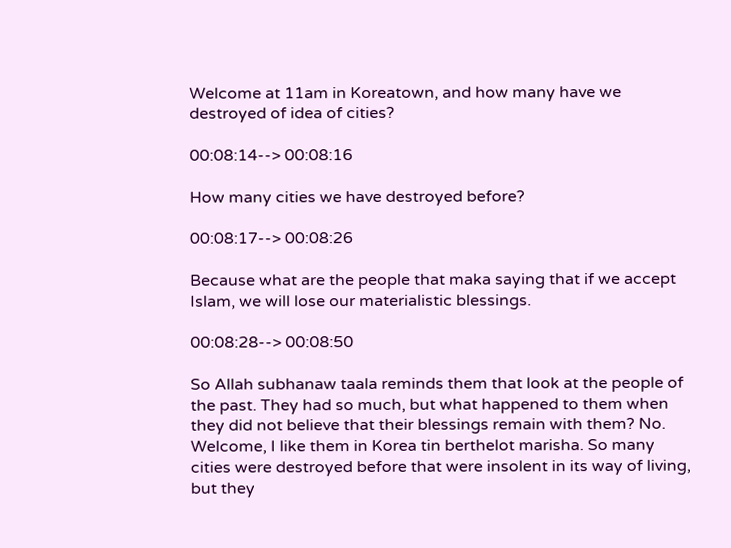Welcome at 11am in Koreatown, and how many have we destroyed of idea of cities?

00:08:14--> 00:08:16

How many cities we have destroyed before?

00:08:17--> 00:08:26

Because what are the people that maka saying that if we accept Islam, we will lose our materialistic blessings.

00:08:28--> 00:08:50

So Allah subhanaw taala reminds them that look at the people of the past. They had so much, but what happened to them when they did not believe that their blessings remain with them? No. Welcome, I like them in Korea tin berthelot marisha. So many cities were destroyed before that were insolent in its way of living, but they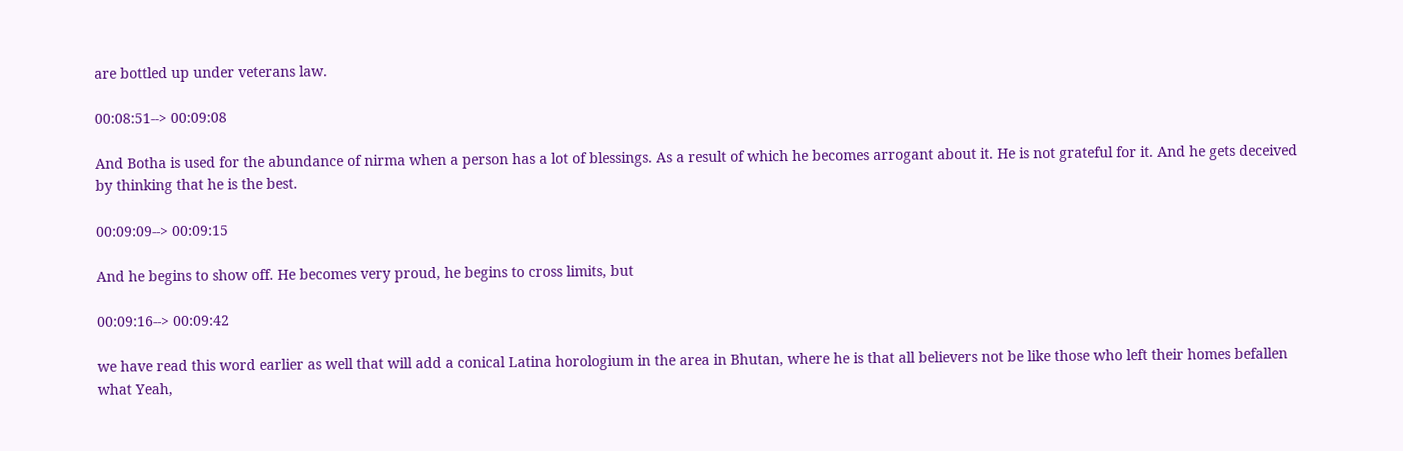are bottled up under veterans law.

00:08:51--> 00:09:08

And Botha is used for the abundance of nirma when a person has a lot of blessings. As a result of which he becomes arrogant about it. He is not grateful for it. And he gets deceived by thinking that he is the best.

00:09:09--> 00:09:15

And he begins to show off. He becomes very proud, he begins to cross limits, but

00:09:16--> 00:09:42

we have read this word earlier as well that will add a conical Latina horologium in the area in Bhutan, where he is that all believers not be like those who left their homes befallen what Yeah,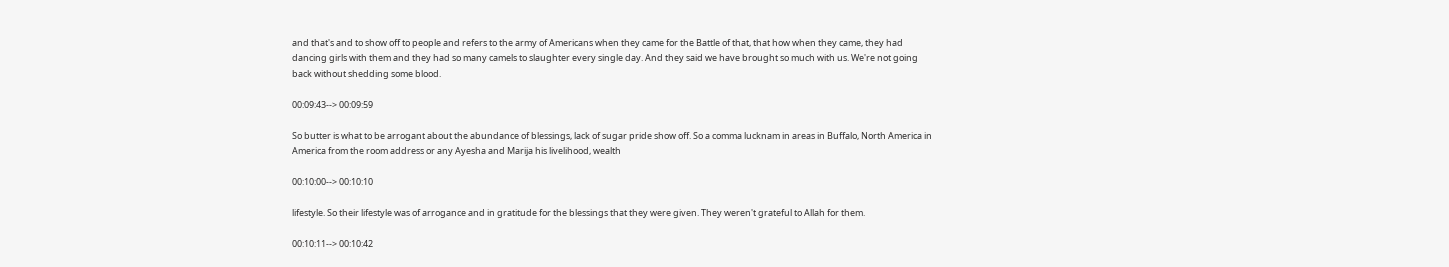and that's and to show off to people and refers to the army of Americans when they came for the Battle of that, that how when they came, they had dancing girls with them and they had so many camels to slaughter every single day. And they said we have brought so much with us. We're not going back without shedding some blood.

00:09:43--> 00:09:59

So butter is what to be arrogant about the abundance of blessings, lack of sugar pride show off. So a comma lucknam in areas in Buffalo, North America in America from the room address or any Ayesha and Marija his livelihood, wealth

00:10:00--> 00:10:10

lifestyle. So their lifestyle was of arrogance and in gratitude for the blessings that they were given. They weren't grateful to Allah for them.

00:10:11--> 00:10:42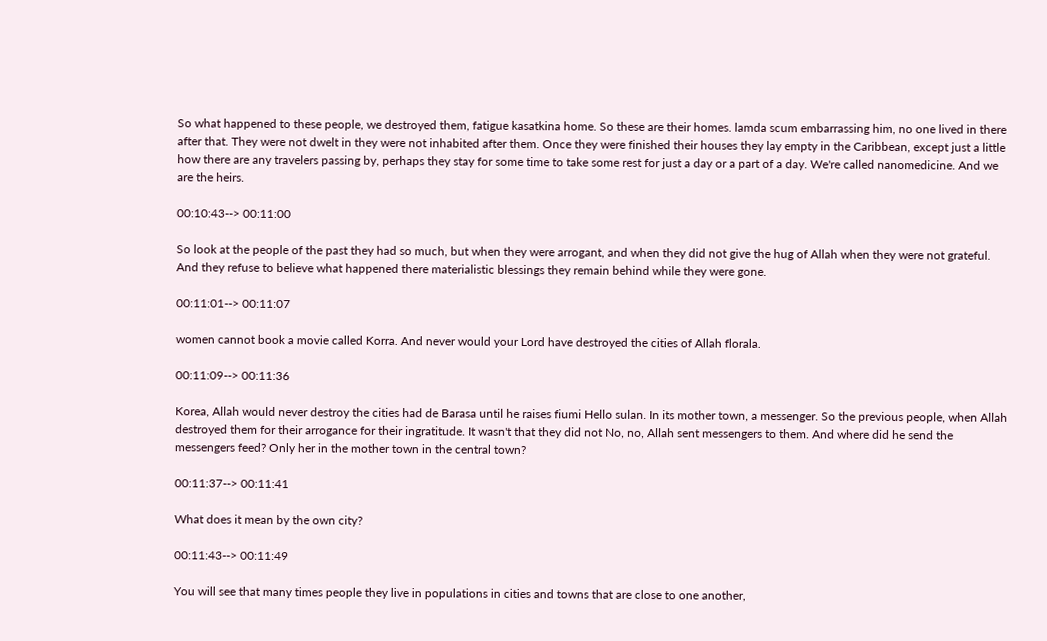So what happened to these people, we destroyed them, fatigue kasatkina home. So these are their homes. lamda scum embarrassing him, no one lived in there after that. They were not dwelt in they were not inhabited after them. Once they were finished their houses they lay empty in the Caribbean, except just a little how there are any travelers passing by, perhaps they stay for some time to take some rest for just a day or a part of a day. We're called nanomedicine. And we are the heirs.

00:10:43--> 00:11:00

So look at the people of the past they had so much, but when they were arrogant, and when they did not give the hug of Allah when they were not grateful. And they refuse to believe what happened there materialistic blessings they remain behind while they were gone.

00:11:01--> 00:11:07

women cannot book a movie called Korra. And never would your Lord have destroyed the cities of Allah florala.

00:11:09--> 00:11:36

Korea, Allah would never destroy the cities had de Barasa until he raises fiumi Hello sulan. In its mother town, a messenger. So the previous people, when Allah destroyed them for their arrogance for their ingratitude. It wasn't that they did not No, no, Allah sent messengers to them. And where did he send the messengers feed? Only her in the mother town in the central town?

00:11:37--> 00:11:41

What does it mean by the own city?

00:11:43--> 00:11:49

You will see that many times people they live in populations in cities and towns that are close to one another,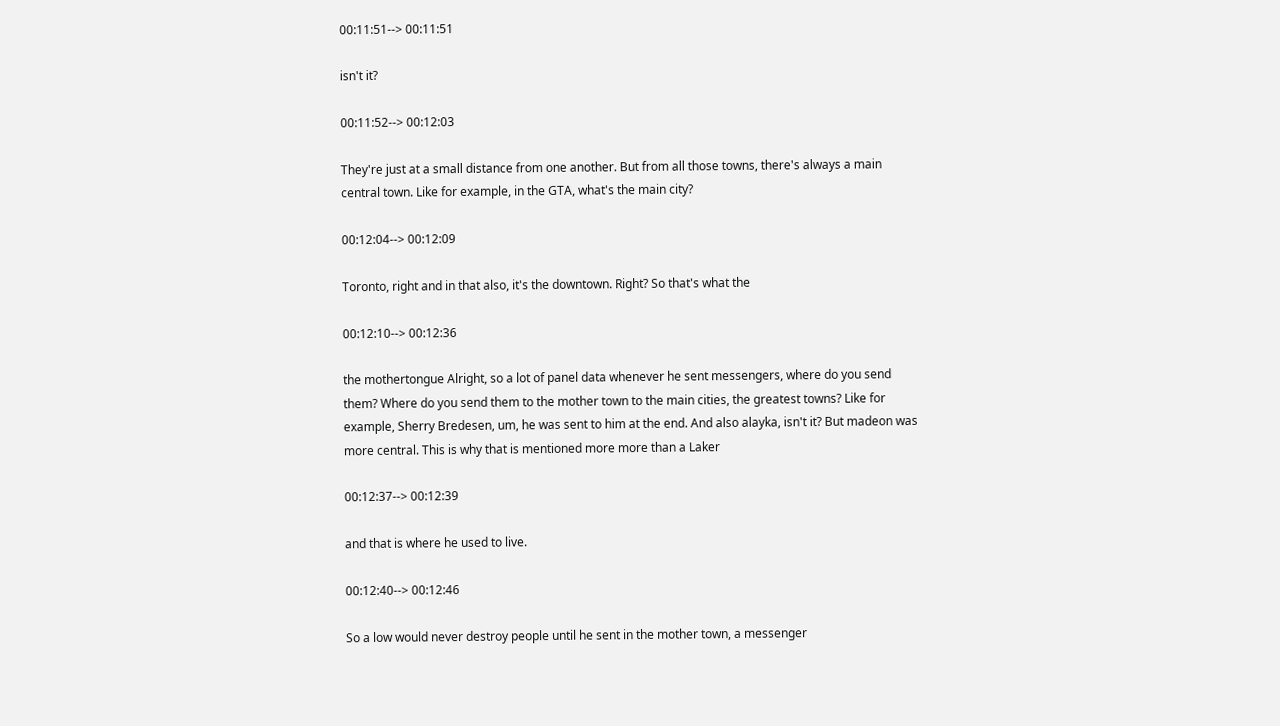00:11:51--> 00:11:51

isn't it?

00:11:52--> 00:12:03

They're just at a small distance from one another. But from all those towns, there's always a main central town. Like for example, in the GTA, what's the main city?

00:12:04--> 00:12:09

Toronto, right and in that also, it's the downtown. Right? So that's what the

00:12:10--> 00:12:36

the mothertongue Alright, so a lot of panel data whenever he sent messengers, where do you send them? Where do you send them to the mother town to the main cities, the greatest towns? Like for example, Sherry Bredesen, um, he was sent to him at the end. And also alayka, isn't it? But madeon was more central. This is why that is mentioned more more than a Laker

00:12:37--> 00:12:39

and that is where he used to live.

00:12:40--> 00:12:46

So a low would never destroy people until he sent in the mother town, a messenger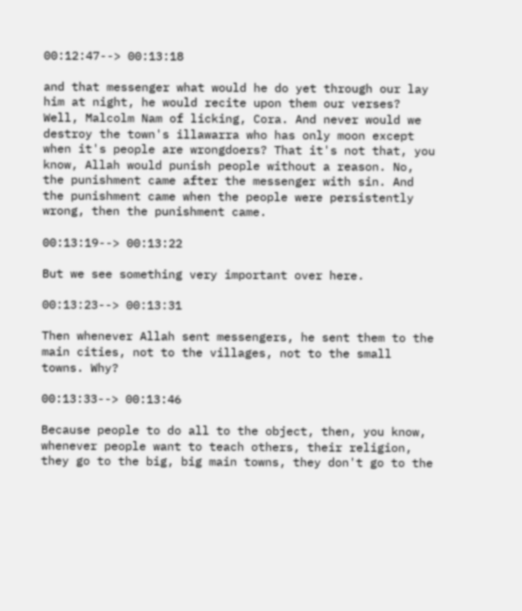00:12:47--> 00:13:18

and that messenger what would he do yet through our lay him at night, he would recite upon them our verses? Well, Malcolm Nam of licking, Cora. And never would we destroy the town's illawarra who has only moon except when it's people are wrongdoers? That it's not that, you know, Allah would punish people without a reason. No, the punishment came after the messenger with sin. And the punishment came when the people were persistently wrong, then the punishment came.

00:13:19--> 00:13:22

But we see something very important over here.

00:13:23--> 00:13:31

Then whenever Allah sent messengers, he sent them to the main cities, not to the villages, not to the small towns. Why?

00:13:33--> 00:13:46

Because people to do all to the object, then, you know, whenever people want to teach others, their religion, they go to the big, big main towns, they don't go to the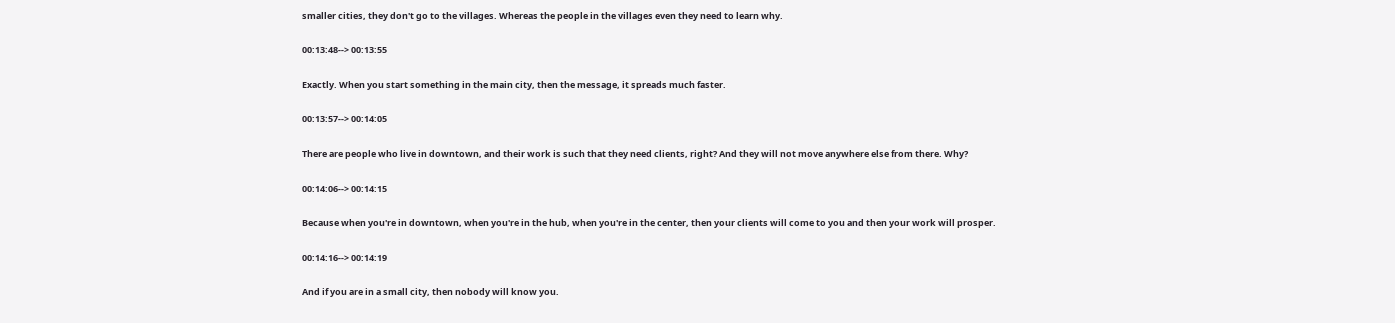smaller cities, they don't go to the villages. Whereas the people in the villages even they need to learn why.

00:13:48--> 00:13:55

Exactly. When you start something in the main city, then the message, it spreads much faster.

00:13:57--> 00:14:05

There are people who live in downtown, and their work is such that they need clients, right? And they will not move anywhere else from there. Why?

00:14:06--> 00:14:15

Because when you're in downtown, when you're in the hub, when you're in the center, then your clients will come to you and then your work will prosper.

00:14:16--> 00:14:19

And if you are in a small city, then nobody will know you.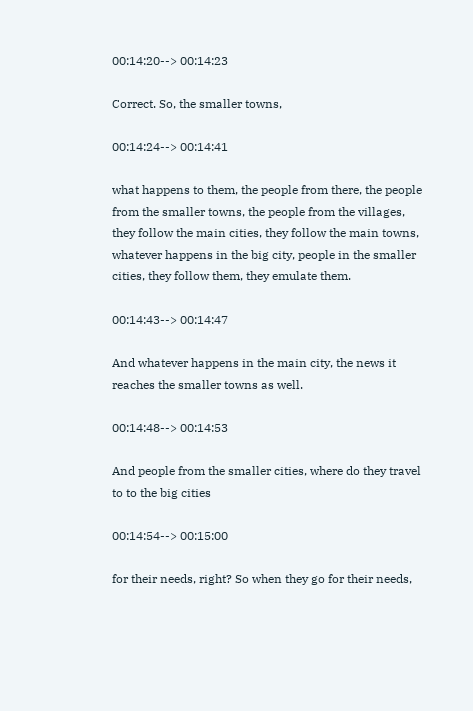00:14:20--> 00:14:23

Correct. So, the smaller towns,

00:14:24--> 00:14:41

what happens to them, the people from there, the people from the smaller towns, the people from the villages, they follow the main cities, they follow the main towns, whatever happens in the big city, people in the smaller cities, they follow them, they emulate them.

00:14:43--> 00:14:47

And whatever happens in the main city, the news it reaches the smaller towns as well.

00:14:48--> 00:14:53

And people from the smaller cities, where do they travel to to the big cities

00:14:54--> 00:15:00

for their needs, right? So when they go for their needs,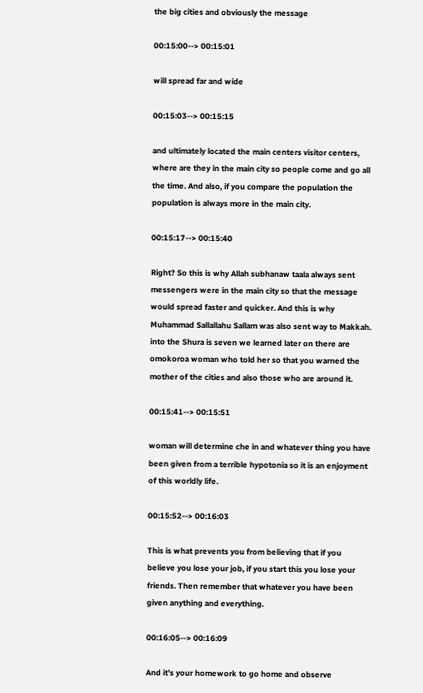the big cities and obviously the message

00:15:00--> 00:15:01

will spread far and wide

00:15:03--> 00:15:15

and ultimately located the main centers visitor centers, where are they in the main city so people come and go all the time. And also, if you compare the population the population is always more in the main city.

00:15:17--> 00:15:40

Right? So this is why Allah subhanaw taala always sent messengers were in the main city so that the message would spread faster and quicker. And this is why Muhammad Sallallahu Sallam was also sent way to Makkah. into the Shura is seven we learned later on there are omokoroa woman who told her so that you warned the mother of the cities and also those who are around it.

00:15:41--> 00:15:51

woman will determine che in and whatever thing you have been given from a terrible hypotonia so it is an enjoyment of this worldly life.

00:15:52--> 00:16:03

This is what prevents you from believing that if you believe you lose your job, if you start this you lose your friends. Then remember that whatever you have been given anything and everything.

00:16:05--> 00:16:09

And it's your homework to go home and observe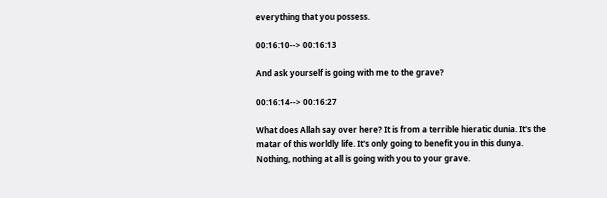everything that you possess.

00:16:10--> 00:16:13

And ask yourself is going with me to the grave?

00:16:14--> 00:16:27

What does Allah say over here? It is from a terrible hieratic dunia. It's the matar of this worldly life. It's only going to benefit you in this dunya. Nothing, nothing at all is going with you to your grave.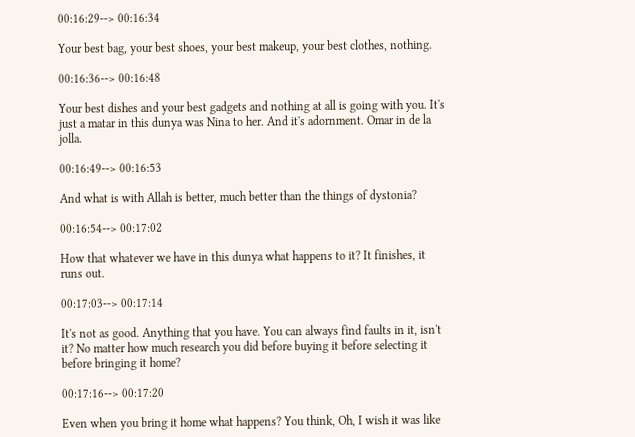00:16:29--> 00:16:34

Your best bag, your best shoes, your best makeup, your best clothes, nothing.

00:16:36--> 00:16:48

Your best dishes and your best gadgets and nothing at all is going with you. It's just a matar in this dunya was Nina to her. And it's adornment. Omar in de la jolla.

00:16:49--> 00:16:53

And what is with Allah is better, much better than the things of dystonia?

00:16:54--> 00:17:02

How that whatever we have in this dunya what happens to it? It finishes, it runs out.

00:17:03--> 00:17:14

It's not as good. Anything that you have. You can always find faults in it, isn't it? No matter how much research you did before buying it before selecting it before bringing it home?

00:17:16--> 00:17:20

Even when you bring it home what happens? You think, Oh, I wish it was like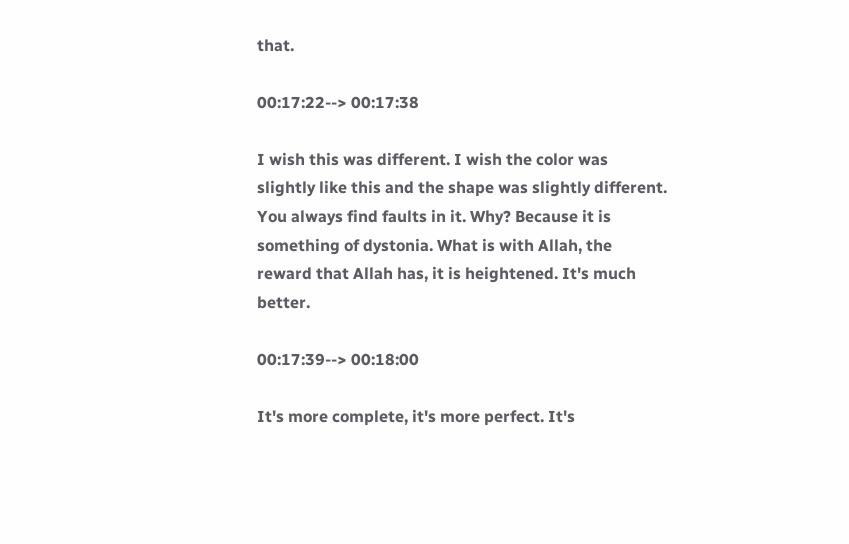that.

00:17:22--> 00:17:38

I wish this was different. I wish the color was slightly like this and the shape was slightly different. You always find faults in it. Why? Because it is something of dystonia. What is with Allah, the reward that Allah has, it is heightened. It's much better.

00:17:39--> 00:18:00

It's more complete, it's more perfect. It's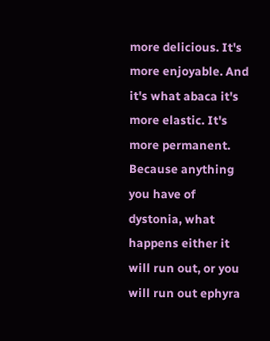more delicious. It's more enjoyable. And it's what abaca it's more elastic. It's more permanent. Because anything you have of dystonia, what happens either it will run out, or you will run out ephyra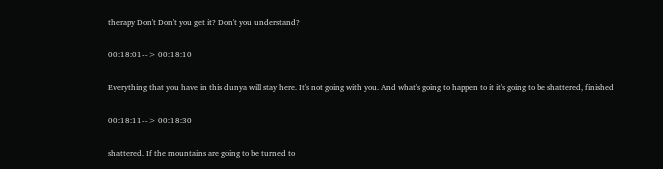therapy Don't Don't you get it? Don't you understand?

00:18:01--> 00:18:10

Everything that you have in this dunya will stay here. It's not going with you. And what's going to happen to it it's going to be shattered, finished

00:18:11--> 00:18:30

shattered. If the mountains are going to be turned to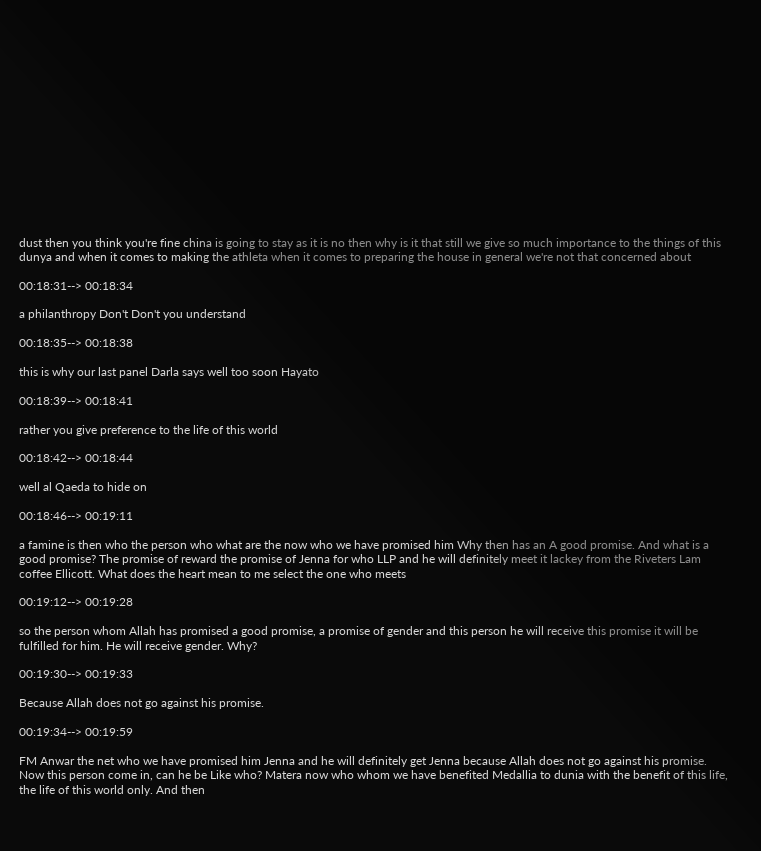dust then you think you're fine china is going to stay as it is no then why is it that still we give so much importance to the things of this dunya and when it comes to making the athleta when it comes to preparing the house in general we're not that concerned about

00:18:31--> 00:18:34

a philanthropy Don't Don't you understand

00:18:35--> 00:18:38

this is why our last panel Darla says well too soon Hayato

00:18:39--> 00:18:41

rather you give preference to the life of this world

00:18:42--> 00:18:44

well al Qaeda to hide on

00:18:46--> 00:19:11

a famine is then who the person who what are the now who we have promised him Why then has an A good promise. And what is a good promise? The promise of reward the promise of Jenna for who LLP and he will definitely meet it lackey from the Riveters Lam coffee Ellicott. What does the heart mean to me select the one who meets

00:19:12--> 00:19:28

so the person whom Allah has promised a good promise, a promise of gender and this person he will receive this promise it will be fulfilled for him. He will receive gender. Why?

00:19:30--> 00:19:33

Because Allah does not go against his promise.

00:19:34--> 00:19:59

FM Anwar the net who we have promised him Jenna and he will definitely get Jenna because Allah does not go against his promise. Now this person come in, can he be Like who? Matera now who whom we have benefited Medallia to dunia with the benefit of this life, the life of this world only. And then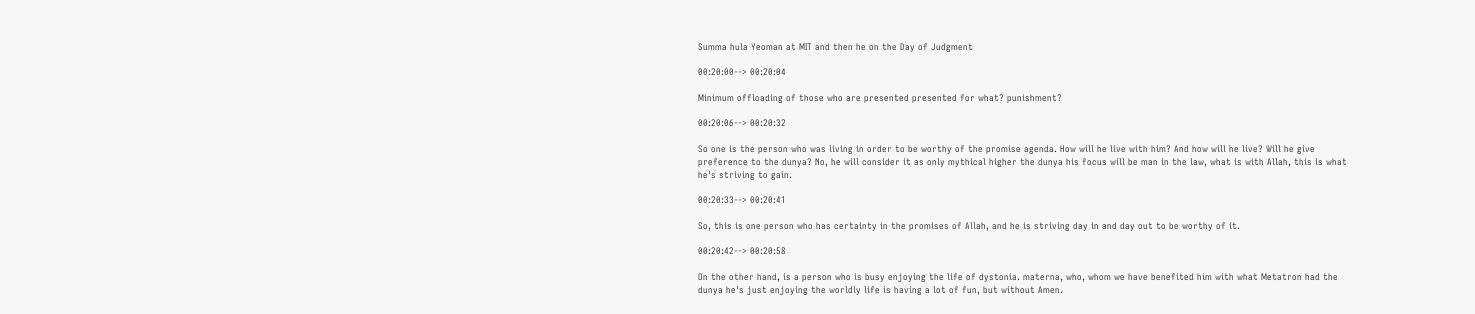Summa hula Yeoman at MIT and then he on the Day of Judgment

00:20:00--> 00:20:04

Minimum offloading of those who are presented presented for what? punishment?

00:20:06--> 00:20:32

So one is the person who was living in order to be worthy of the promise agenda. How will he live with him? And how will he live? Will he give preference to the dunya? No, he will consider it as only mythical higher the dunya his focus will be man in the law, what is with Allah, this is what he's striving to gain.

00:20:33--> 00:20:41

So, this is one person who has certainty in the promises of Allah, and he is striving day in and day out to be worthy of it.

00:20:42--> 00:20:58

On the other hand, is a person who is busy enjoying the life of dystonia. materna, who, whom we have benefited him with what Metatron had the dunya he's just enjoying the worldly life is having a lot of fun, but without Amen.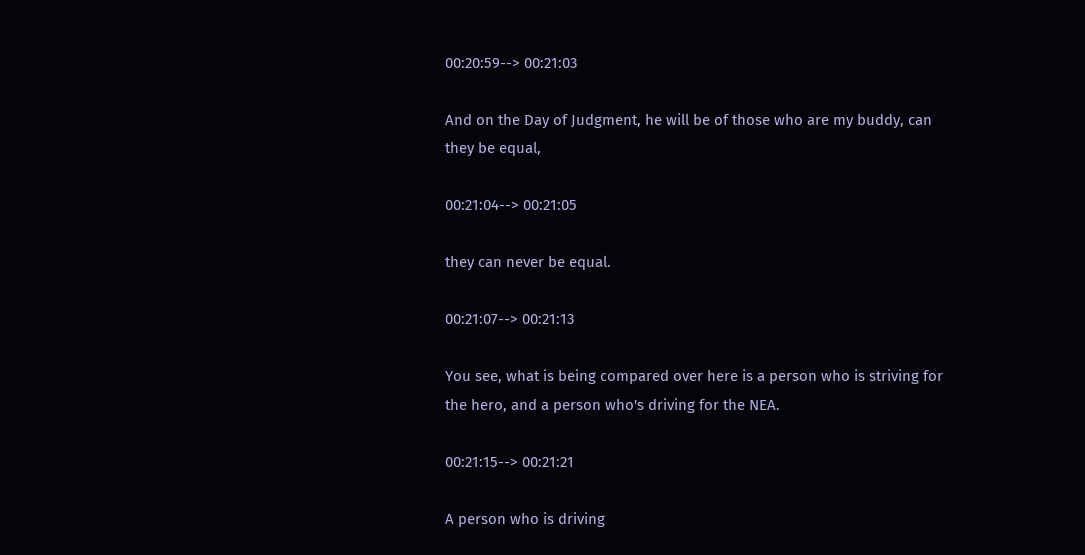00:20:59--> 00:21:03

And on the Day of Judgment, he will be of those who are my buddy, can they be equal,

00:21:04--> 00:21:05

they can never be equal.

00:21:07--> 00:21:13

You see, what is being compared over here is a person who is striving for the hero, and a person who's driving for the NEA.

00:21:15--> 00:21:21

A person who is driving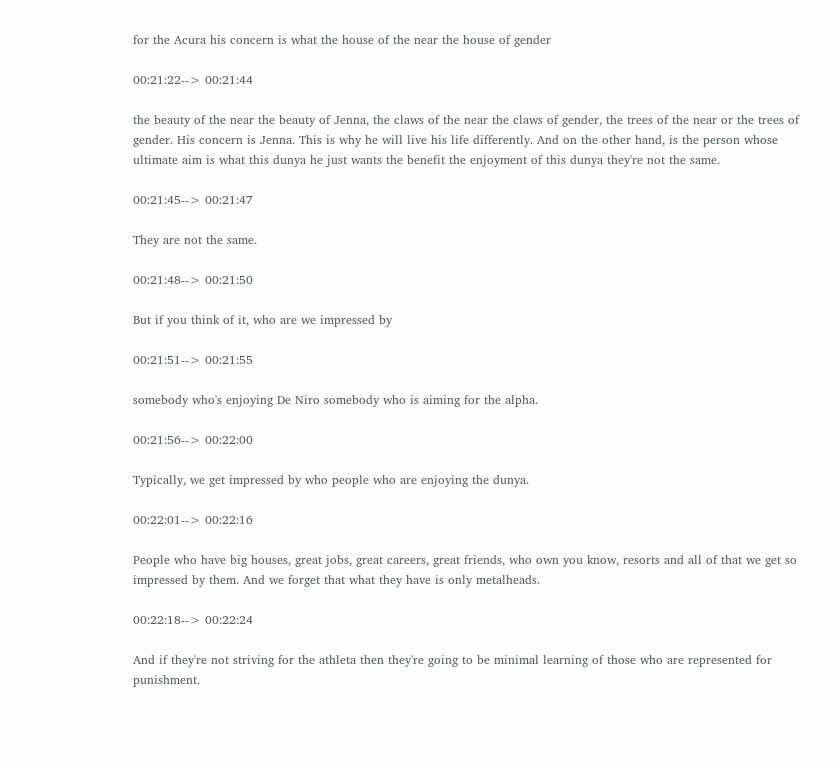for the Acura his concern is what the house of the near the house of gender

00:21:22--> 00:21:44

the beauty of the near the beauty of Jenna, the claws of the near the claws of gender, the trees of the near or the trees of gender. His concern is Jenna. This is why he will live his life differently. And on the other hand, is the person whose ultimate aim is what this dunya he just wants the benefit the enjoyment of this dunya they're not the same.

00:21:45--> 00:21:47

They are not the same.

00:21:48--> 00:21:50

But if you think of it, who are we impressed by

00:21:51--> 00:21:55

somebody who's enjoying De Niro somebody who is aiming for the alpha.

00:21:56--> 00:22:00

Typically, we get impressed by who people who are enjoying the dunya.

00:22:01--> 00:22:16

People who have big houses, great jobs, great careers, great friends, who own you know, resorts and all of that we get so impressed by them. And we forget that what they have is only metalheads.

00:22:18--> 00:22:24

And if they're not striving for the athleta then they're going to be minimal learning of those who are represented for punishment.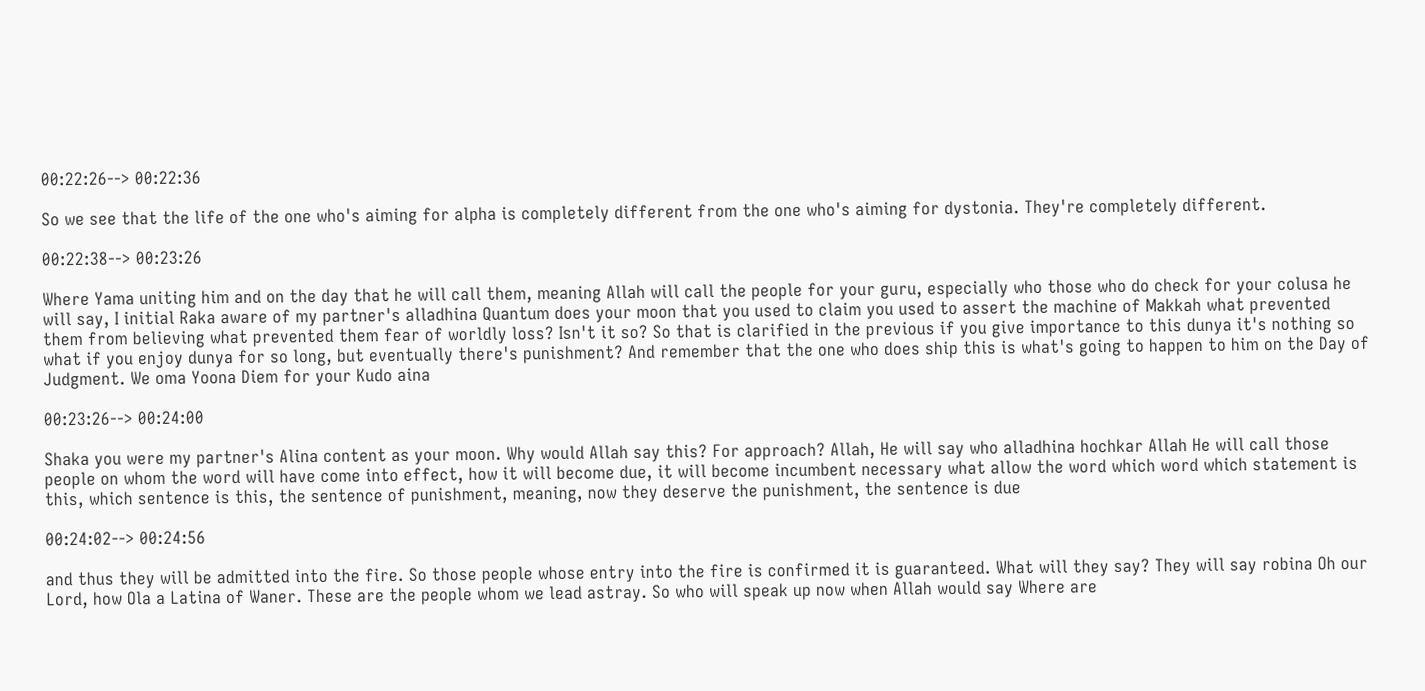00:22:26--> 00:22:36

So we see that the life of the one who's aiming for alpha is completely different from the one who's aiming for dystonia. They're completely different.

00:22:38--> 00:23:26

Where Yama uniting him and on the day that he will call them, meaning Allah will call the people for your guru, especially who those who do check for your colusa he will say, I initial Raka aware of my partner's alladhina Quantum does your moon that you used to claim you used to assert the machine of Makkah what prevented them from believing what prevented them fear of worldly loss? Isn't it so? So that is clarified in the previous if you give importance to this dunya it's nothing so what if you enjoy dunya for so long, but eventually there's punishment? And remember that the one who does ship this is what's going to happen to him on the Day of Judgment. We oma Yoona Diem for your Kudo aina

00:23:26--> 00:24:00

Shaka you were my partner's Alina content as your moon. Why would Allah say this? For approach? Allah, He will say who alladhina hochkar Allah He will call those people on whom the word will have come into effect, how it will become due, it will become incumbent necessary what allow the word which word which statement is this, which sentence is this, the sentence of punishment, meaning, now they deserve the punishment, the sentence is due

00:24:02--> 00:24:56

and thus they will be admitted into the fire. So those people whose entry into the fire is confirmed it is guaranteed. What will they say? They will say robina Oh our Lord, how Ola a Latina of Waner. These are the people whom we lead astray. So who will speak up now when Allah would say Where are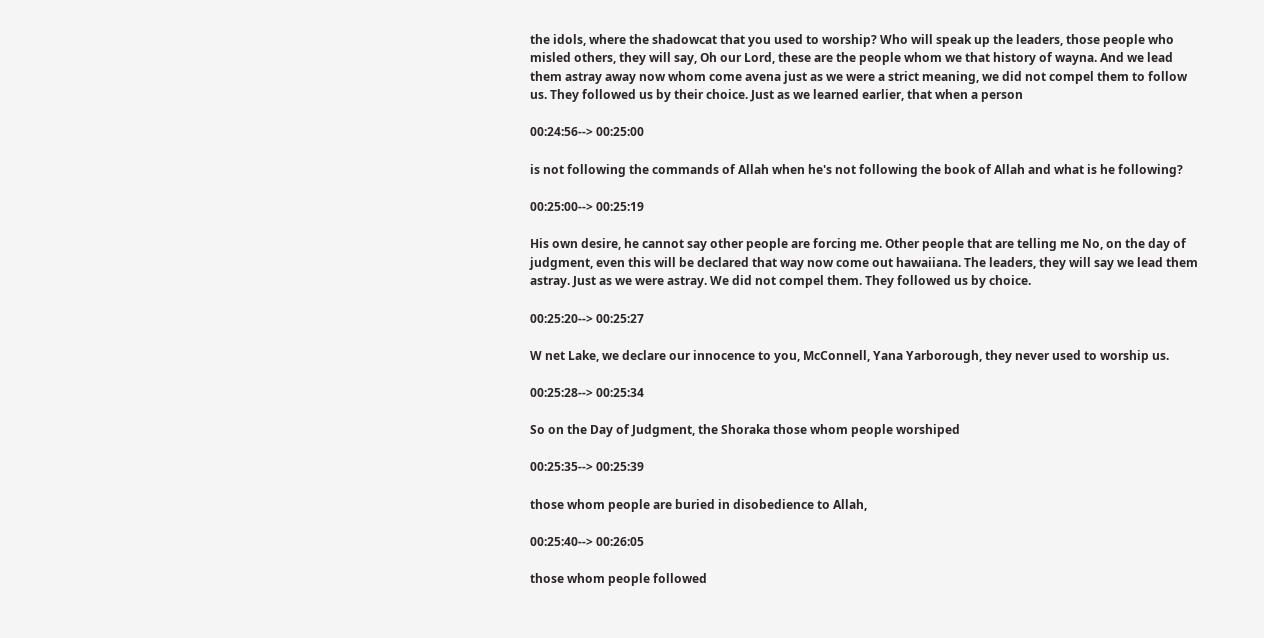the idols, where the shadowcat that you used to worship? Who will speak up the leaders, those people who misled others, they will say, Oh our Lord, these are the people whom we that history of wayna. And we lead them astray away now whom come avena just as we were a strict meaning, we did not compel them to follow us. They followed us by their choice. Just as we learned earlier, that when a person

00:24:56--> 00:25:00

is not following the commands of Allah when he's not following the book of Allah and what is he following?

00:25:00--> 00:25:19

His own desire, he cannot say other people are forcing me. Other people that are telling me No, on the day of judgment, even this will be declared that way now come out hawaiiana. The leaders, they will say we lead them astray. Just as we were astray. We did not compel them. They followed us by choice.

00:25:20--> 00:25:27

W net Lake, we declare our innocence to you, McConnell, Yana Yarborough, they never used to worship us.

00:25:28--> 00:25:34

So on the Day of Judgment, the Shoraka those whom people worshiped

00:25:35--> 00:25:39

those whom people are buried in disobedience to Allah,

00:25:40--> 00:26:05

those whom people followed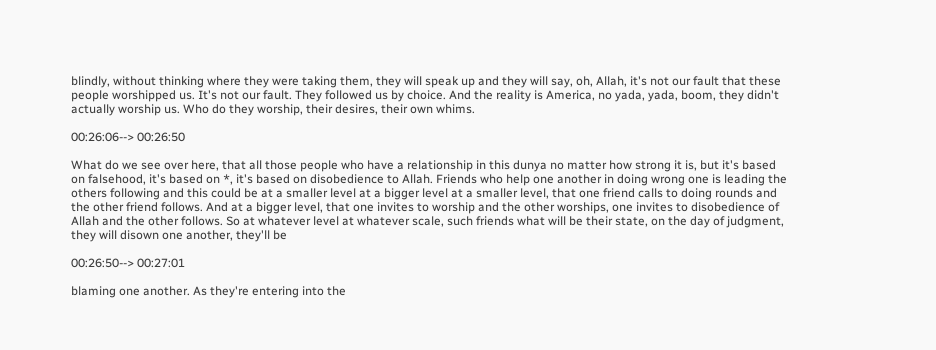blindly, without thinking where they were taking them, they will speak up and they will say, oh, Allah, it's not our fault that these people worshipped us. It's not our fault. They followed us by choice. And the reality is America, no yada, yada, boom, they didn't actually worship us. Who do they worship, their desires, their own whims.

00:26:06--> 00:26:50

What do we see over here, that all those people who have a relationship in this dunya no matter how strong it is, but it's based on falsehood, it's based on *, it's based on disobedience to Allah. Friends who help one another in doing wrong one is leading the others following and this could be at a smaller level at a bigger level at a smaller level, that one friend calls to doing rounds and the other friend follows. And at a bigger level, that one invites to worship and the other worships, one invites to disobedience of Allah and the other follows. So at whatever level at whatever scale, such friends what will be their state, on the day of judgment, they will disown one another, they'll be

00:26:50--> 00:27:01

blaming one another. As they're entering into the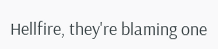Hellfire, they're blaming one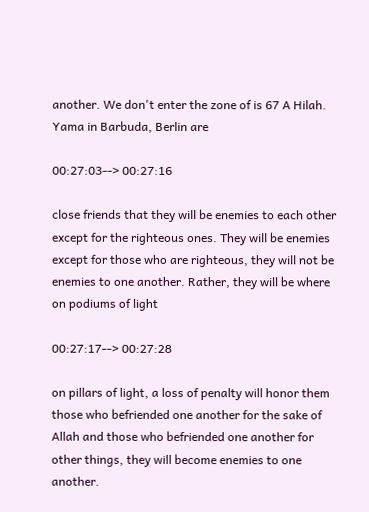another. We don't enter the zone of is 67 A Hilah. Yama in Barbuda, Berlin are

00:27:03--> 00:27:16

close friends that they will be enemies to each other except for the righteous ones. They will be enemies except for those who are righteous, they will not be enemies to one another. Rather, they will be where on podiums of light

00:27:17--> 00:27:28

on pillars of light, a loss of penalty will honor them those who befriended one another for the sake of Allah and those who befriended one another for other things, they will become enemies to one another.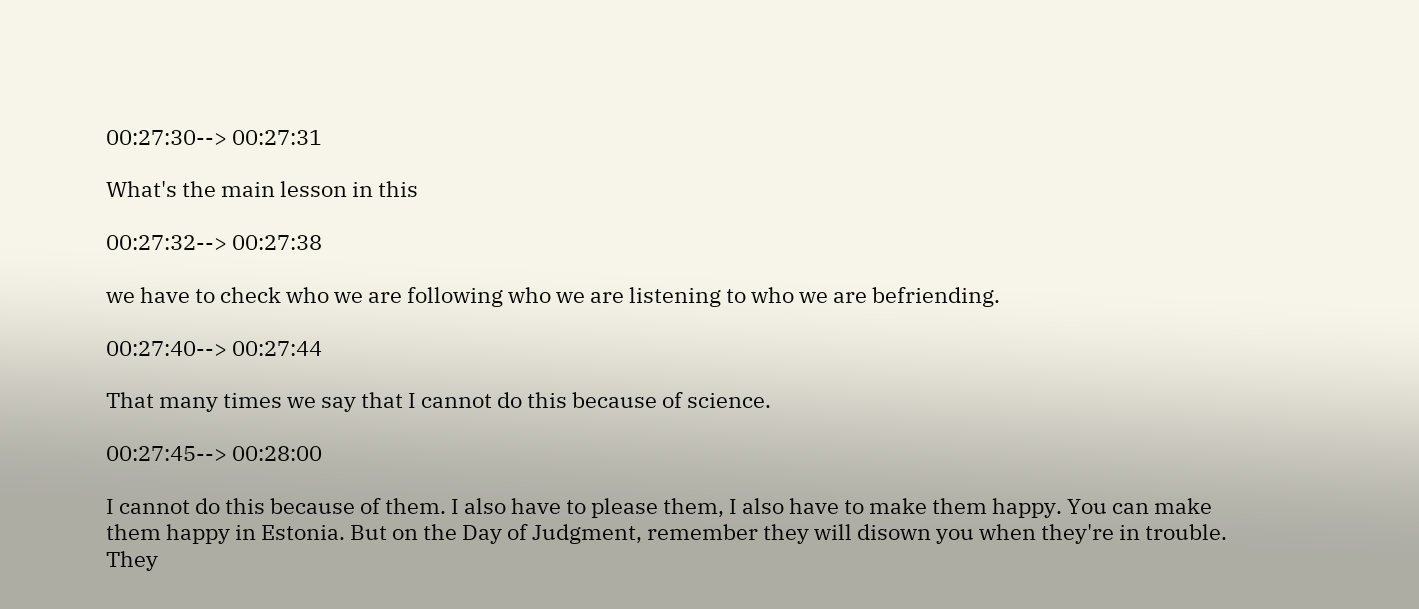00:27:30--> 00:27:31

What's the main lesson in this

00:27:32--> 00:27:38

we have to check who we are following who we are listening to who we are befriending.

00:27:40--> 00:27:44

That many times we say that I cannot do this because of science.

00:27:45--> 00:28:00

I cannot do this because of them. I also have to please them, I also have to make them happy. You can make them happy in Estonia. But on the Day of Judgment, remember they will disown you when they're in trouble. They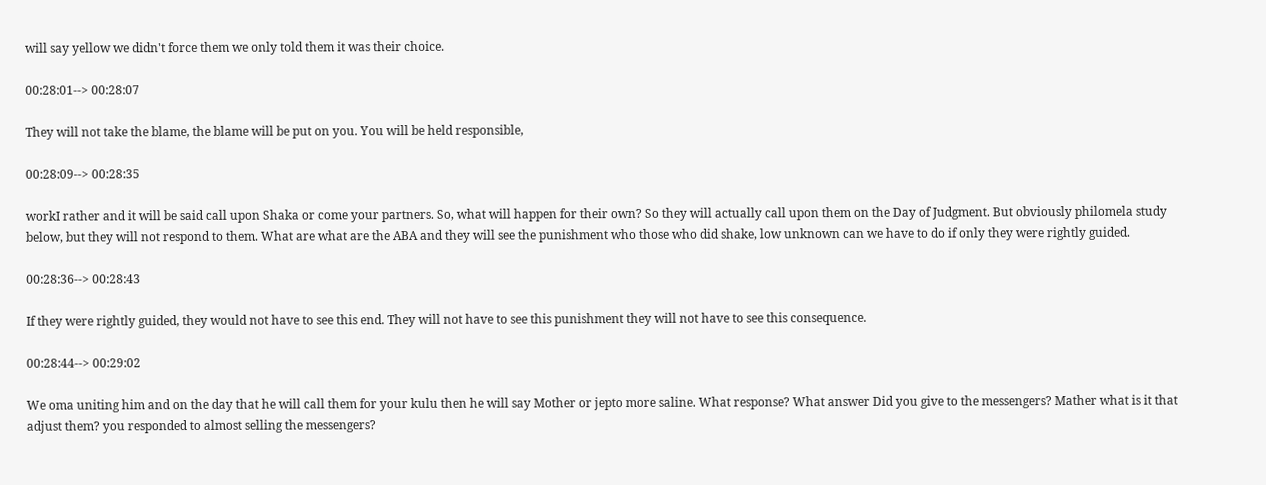will say yellow we didn't force them we only told them it was their choice.

00:28:01--> 00:28:07

They will not take the blame, the blame will be put on you. You will be held responsible,

00:28:09--> 00:28:35

workI rather and it will be said call upon Shaka or come your partners. So, what will happen for their own? So they will actually call upon them on the Day of Judgment. But obviously philomela study below, but they will not respond to them. What are what are the ABA and they will see the punishment who those who did shake, low unknown can we have to do if only they were rightly guided.

00:28:36--> 00:28:43

If they were rightly guided, they would not have to see this end. They will not have to see this punishment they will not have to see this consequence.

00:28:44--> 00:29:02

We oma uniting him and on the day that he will call them for your kulu then he will say Mother or jepto more saline. What response? What answer Did you give to the messengers? Mather what is it that adjust them? you responded to almost selling the messengers?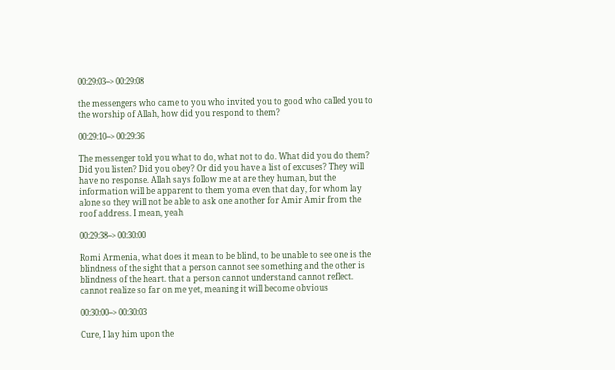00:29:03--> 00:29:08

the messengers who came to you who invited you to good who called you to the worship of Allah, how did you respond to them?

00:29:10--> 00:29:36

The messenger told you what to do, what not to do. What did you do them? Did you listen? Did you obey? Or did you have a list of excuses? They will have no response. Allah says follow me at are they human, but the information will be apparent to them yoma even that day, for whom lay alone so they will not be able to ask one another for Amir Amir from the roof address. I mean, yeah

00:29:38--> 00:30:00

Romi Armenia, what does it mean to be blind, to be unable to see one is the blindness of the sight that a person cannot see something and the other is blindness of the heart. that a person cannot understand cannot reflect. cannot realize so far on me yet, meaning it will become obvious

00:30:00--> 00:30:03

Cure, I lay him upon the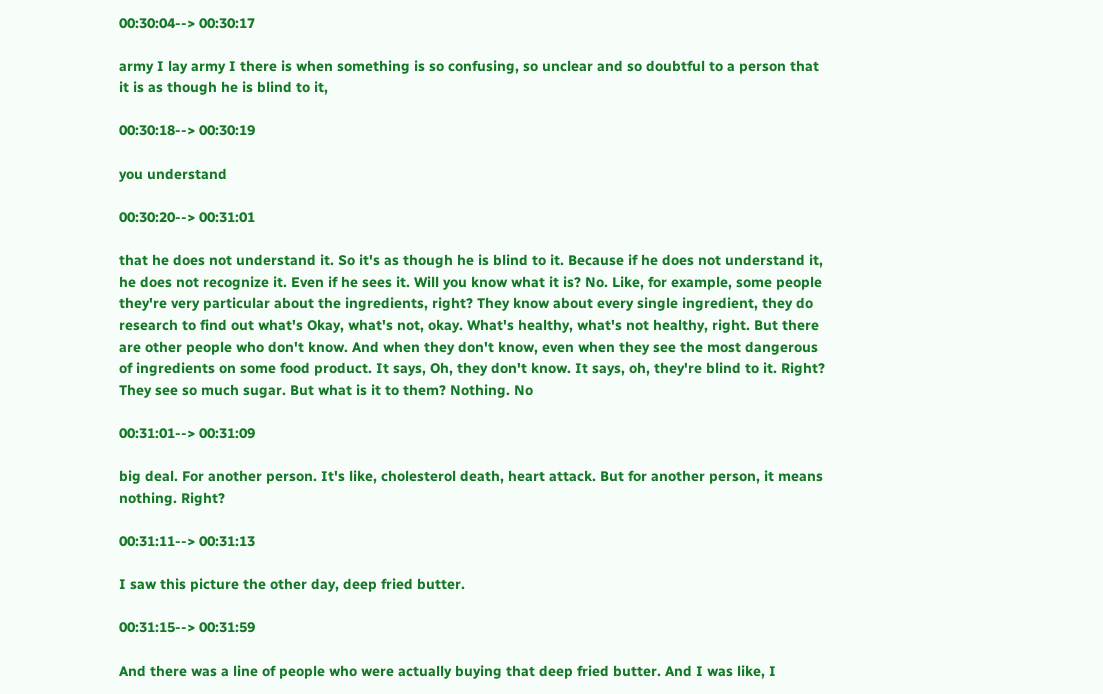00:30:04--> 00:30:17

army I lay army I there is when something is so confusing, so unclear and so doubtful to a person that it is as though he is blind to it,

00:30:18--> 00:30:19

you understand

00:30:20--> 00:31:01

that he does not understand it. So it's as though he is blind to it. Because if he does not understand it, he does not recognize it. Even if he sees it. Will you know what it is? No. Like, for example, some people they're very particular about the ingredients, right? They know about every single ingredient, they do research to find out what's Okay, what's not, okay. What's healthy, what's not healthy, right. But there are other people who don't know. And when they don't know, even when they see the most dangerous of ingredients on some food product. It says, Oh, they don't know. It says, oh, they're blind to it. Right? They see so much sugar. But what is it to them? Nothing. No

00:31:01--> 00:31:09

big deal. For another person. It's like, cholesterol death, heart attack. But for another person, it means nothing. Right?

00:31:11--> 00:31:13

I saw this picture the other day, deep fried butter.

00:31:15--> 00:31:59

And there was a line of people who were actually buying that deep fried butter. And I was like, I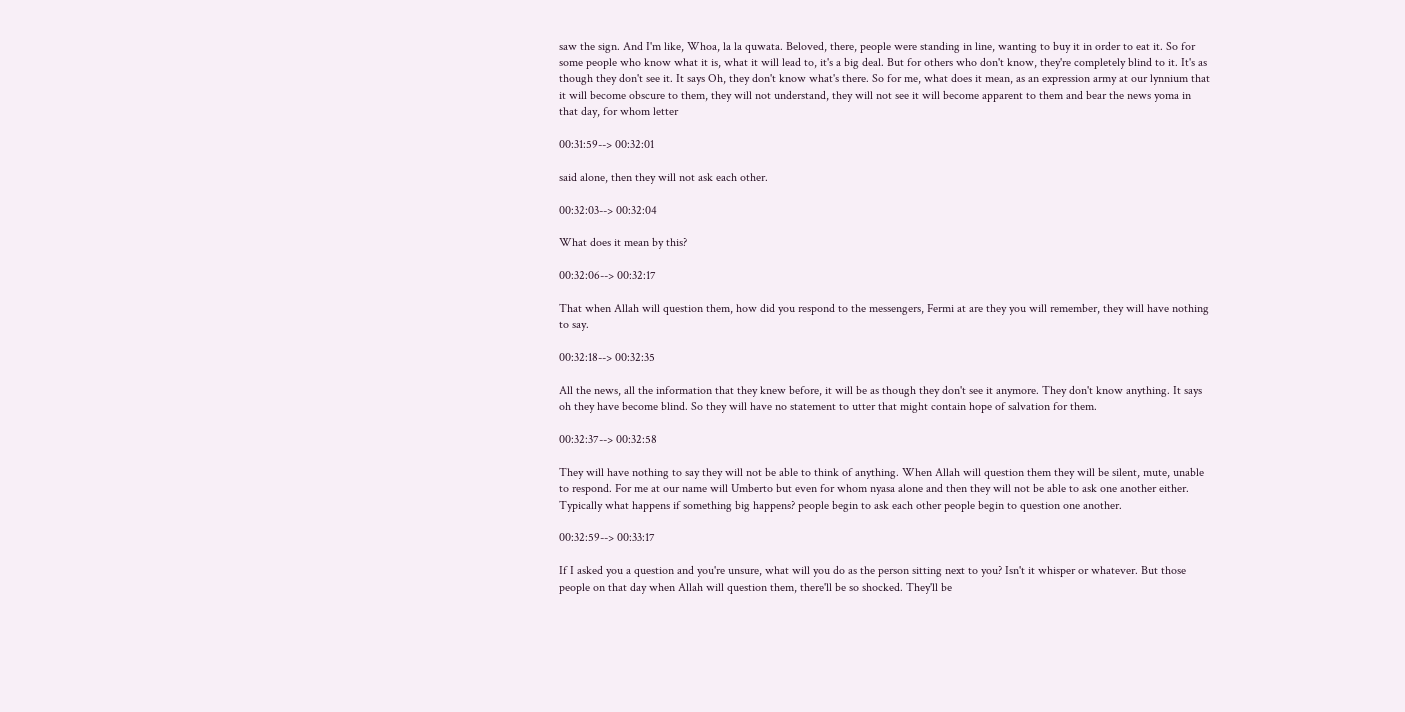saw the sign. And I'm like, Whoa, la la quwata. Beloved, there, people were standing in line, wanting to buy it in order to eat it. So for some people who know what it is, what it will lead to, it's a big deal. But for others who don't know, they're completely blind to it. It's as though they don't see it. It says Oh, they don't know what's there. So for me, what does it mean, as an expression army at our lynnium that it will become obscure to them, they will not understand, they will not see it will become apparent to them and bear the news yoma in that day, for whom letter

00:31:59--> 00:32:01

said alone, then they will not ask each other.

00:32:03--> 00:32:04

What does it mean by this?

00:32:06--> 00:32:17

That when Allah will question them, how did you respond to the messengers, Fermi at are they you will remember, they will have nothing to say.

00:32:18--> 00:32:35

All the news, all the information that they knew before, it will be as though they don't see it anymore. They don't know anything. It says oh they have become blind. So they will have no statement to utter that might contain hope of salvation for them.

00:32:37--> 00:32:58

They will have nothing to say they will not be able to think of anything. When Allah will question them they will be silent, mute, unable to respond. For me at our name will Umberto but even for whom nyasa alone and then they will not be able to ask one another either. Typically what happens if something big happens? people begin to ask each other people begin to question one another.

00:32:59--> 00:33:17

If I asked you a question and you're unsure, what will you do as the person sitting next to you? Isn't it whisper or whatever. But those people on that day when Allah will question them, there'll be so shocked. They'll be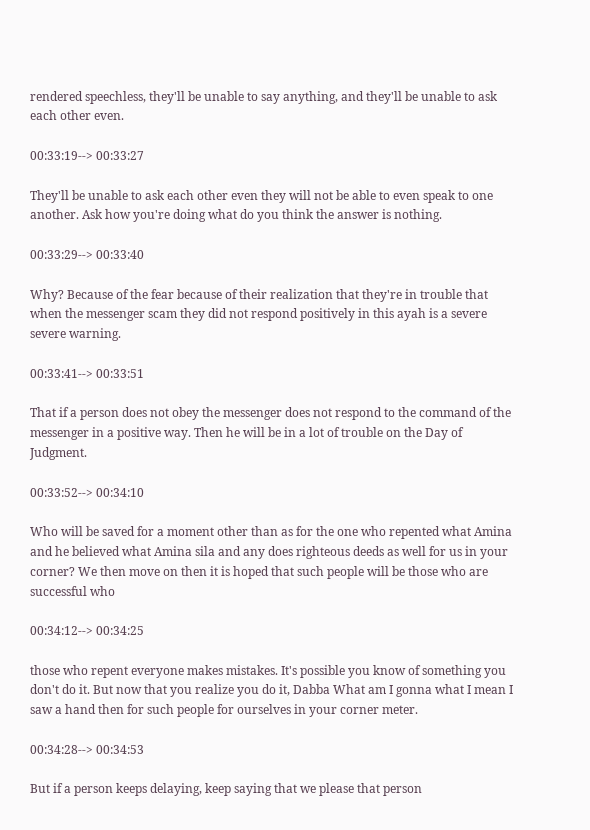rendered speechless, they'll be unable to say anything, and they'll be unable to ask each other even.

00:33:19--> 00:33:27

They'll be unable to ask each other even they will not be able to even speak to one another. Ask how you're doing what do you think the answer is nothing.

00:33:29--> 00:33:40

Why? Because of the fear because of their realization that they're in trouble that when the messenger scam they did not respond positively in this ayah is a severe severe warning.

00:33:41--> 00:33:51

That if a person does not obey the messenger does not respond to the command of the messenger in a positive way. Then he will be in a lot of trouble on the Day of Judgment.

00:33:52--> 00:34:10

Who will be saved for a moment other than as for the one who repented what Amina and he believed what Amina sila and any does righteous deeds as well for us in your corner? We then move on then it is hoped that such people will be those who are successful who

00:34:12--> 00:34:25

those who repent everyone makes mistakes. It's possible you know of something you don't do it. But now that you realize you do it, Dabba What am I gonna what I mean I saw a hand then for such people for ourselves in your corner meter.

00:34:28--> 00:34:53

But if a person keeps delaying, keep saying that we please that person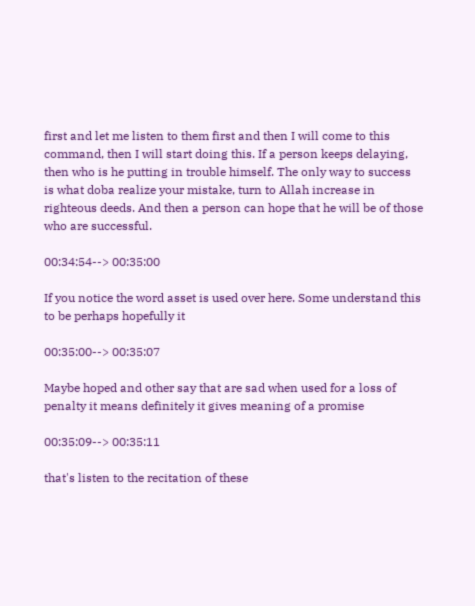first and let me listen to them first and then I will come to this command, then I will start doing this. If a person keeps delaying, then who is he putting in trouble himself. The only way to success is what doba realize your mistake, turn to Allah increase in righteous deeds. And then a person can hope that he will be of those who are successful.

00:34:54--> 00:35:00

If you notice the word asset is used over here. Some understand this to be perhaps hopefully it

00:35:00--> 00:35:07

Maybe hoped and other say that are sad when used for a loss of penalty it means definitely it gives meaning of a promise

00:35:09--> 00:35:11

that's listen to the recitation of these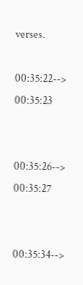verses.

00:35:22--> 00:35:23


00:35:26--> 00:35:27


00:35:34-->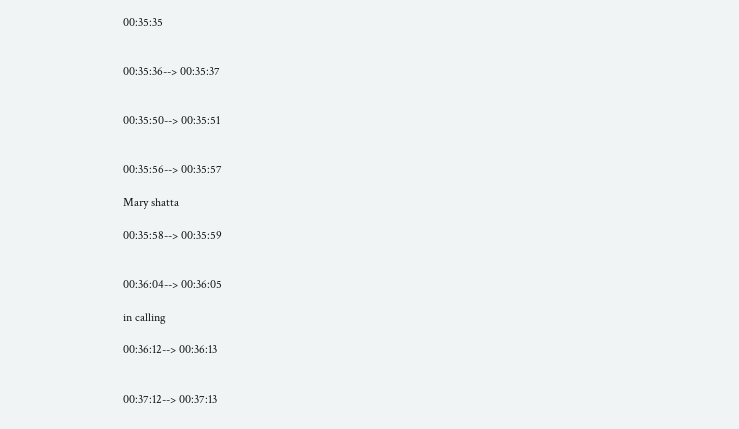00:35:35


00:35:36--> 00:35:37


00:35:50--> 00:35:51


00:35:56--> 00:35:57

Mary shatta

00:35:58--> 00:35:59


00:36:04--> 00:36:05

in calling

00:36:12--> 00:36:13


00:37:12--> 00:37:13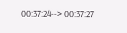00:37:24--> 00:37:27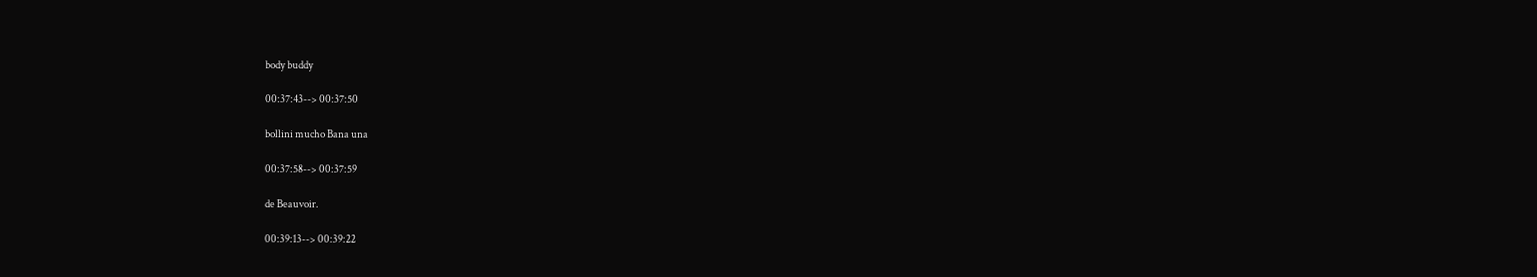body buddy

00:37:43--> 00:37:50

bollini mucho Bana una

00:37:58--> 00:37:59

de Beauvoir.

00:39:13--> 00:39:22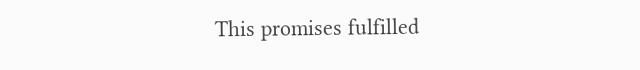This promises fulfilled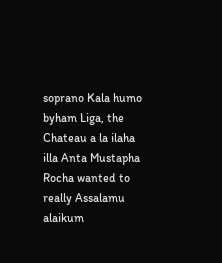soprano Kala humo byham Liga, the Chateau a la ilaha illa Anta Mustapha Rocha wanted to really Assalamu alaikum